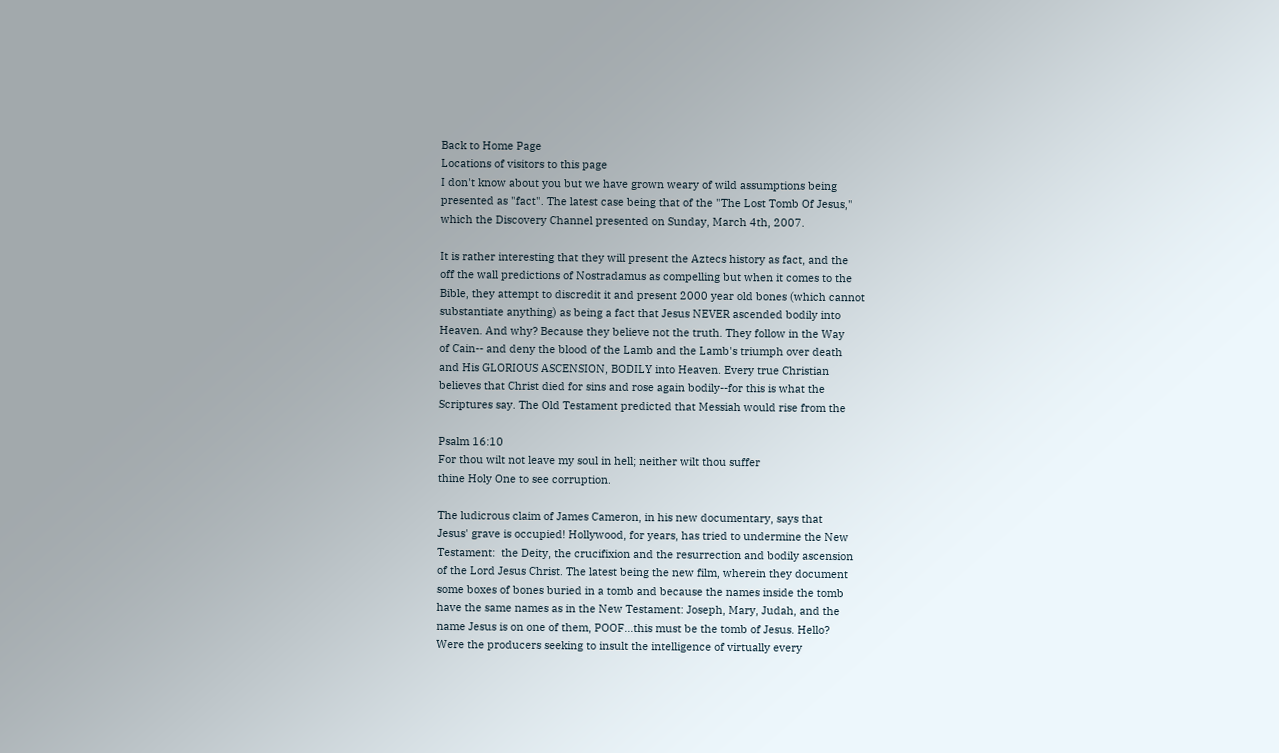Back to Home Page
Locations of visitors to this page
I don't know about you but we have grown weary of wild assumptions being
presented as "fact". The latest case being that of the "The Lost Tomb Of Jesus,"
which the Discovery Channel presented on Sunday, March 4th, 2007.

It is rather interesting that they will present the Aztecs history as fact, and the
off the wall predictions of Nostradamus as compelling but when it comes to the
Bible, they attempt to discredit it and present 2000 year old bones (which cannot
substantiate anything) as being a fact that Jesus NEVER ascended bodily into
Heaven. And why? Because they believe not the truth. They follow in the Way
of Cain-- and deny the blood of the Lamb and the Lamb's triumph over death
and His GLORIOUS ASCENSION, BODILY into Heaven. Every true Christian
believes that Christ died for sins and rose again bodily--for this is what the
Scriptures say. The Old Testament predicted that Messiah would rise from the

Psalm 16:10
For thou wilt not leave my soul in hell; neither wilt thou suffer
thine Holy One to see corruption.

The ludicrous claim of James Cameron, in his new documentary, says that
Jesus' grave is occupied! Hollywood, for years, has tried to undermine the New
Testament:  the Deity, the crucifixion and the resurrection and bodily ascension
of the Lord Jesus Christ. The latest being the new film, wherein they document
some boxes of bones buried in a tomb and because the names inside the tomb
have the same names as in the New Testament: Joseph, Mary, Judah, and the
name Jesus is on one of them, POOF...this must be the tomb of Jesus. Hello?
Were the producers seeking to insult the intelligence of virtually every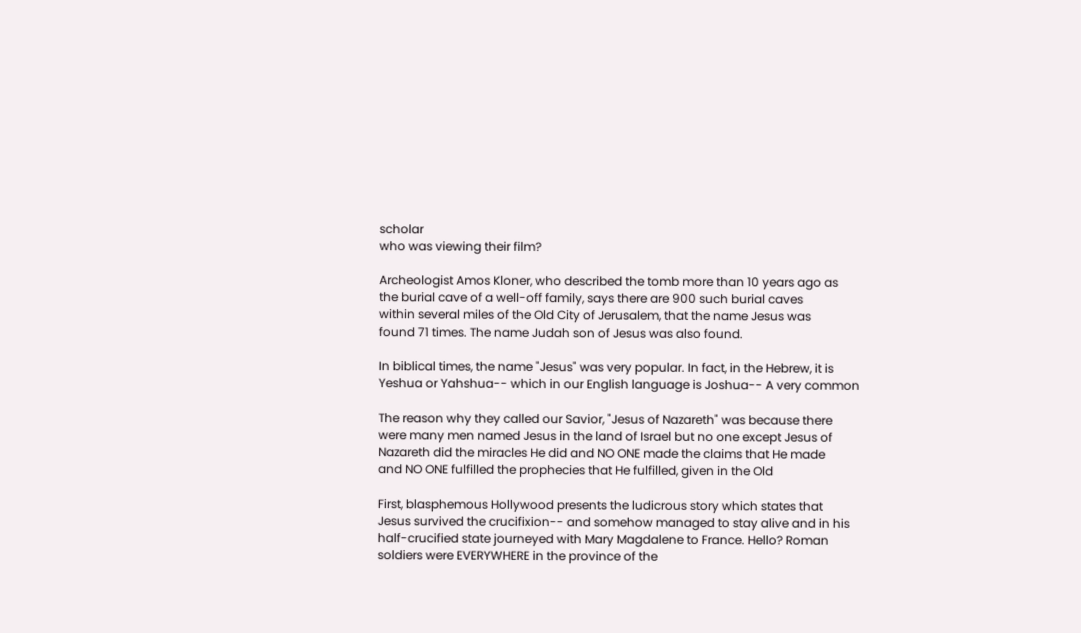scholar
who was viewing their film?

Archeologist Amos Kloner, who described the tomb more than 10 years ago as
the burial cave of a well-off family, says there are 900 such burial caves
within several miles of the Old City of Jerusalem, that the name Jesus was
found 71 times. The name Judah son of Jesus was also found.

In biblical times, the name "Jesus" was very popular. In fact, in the Hebrew, it is
Yeshua or Yahshua-- which in our English language is Joshua-- A very common

The reason why they called our Savior, "Jesus of Nazareth" was because there
were many men named Jesus in the land of Israel but no one except Jesus of
Nazareth did the miracles He did and NO ONE made the claims that He made
and NO ONE fulfilled the prophecies that He fulfilled, given in the Old

First, blasphemous Hollywood presents the ludicrous story which states that
Jesus survived the crucifixion-- and somehow managed to stay alive and in his
half-crucified state journeyed with Mary Magdalene to France. Hello? Roman
soldiers were EVERYWHERE in the province of the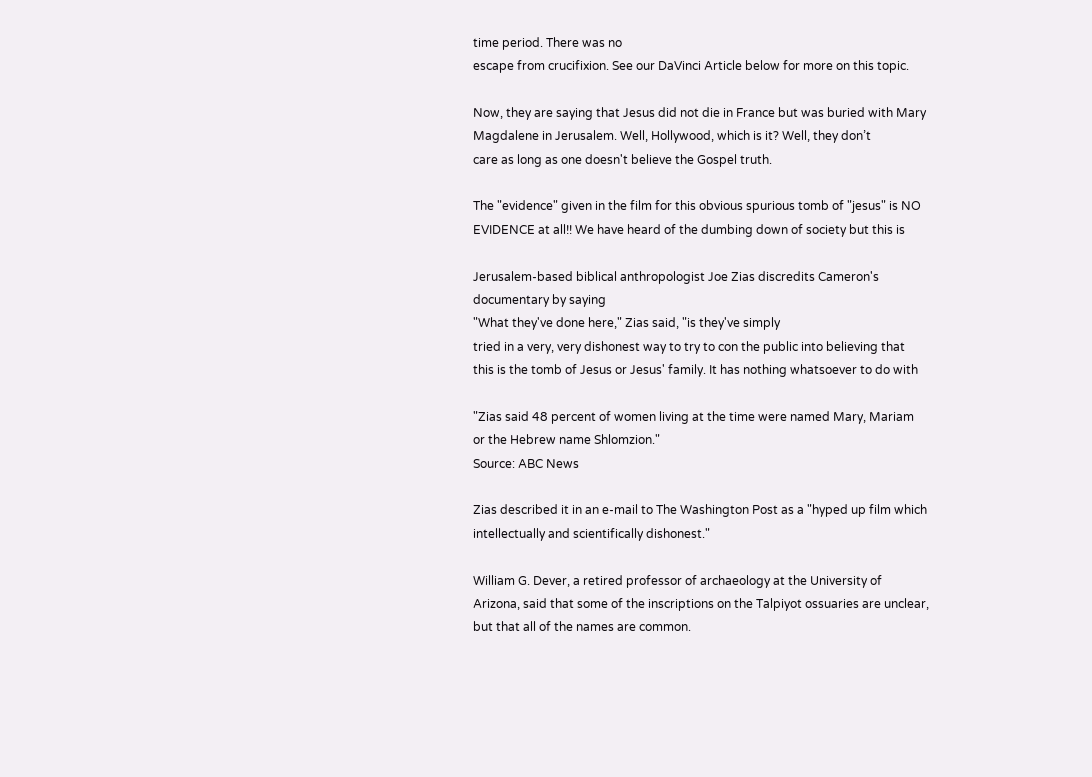time period. There was no
escape from crucifixion. See our DaVinci Article below for more on this topic.

Now, they are saying that Jesus did not die in France but was buried with Mary
Magdalene in Jerusalem. Well, Hollywood, which is it? Well, they don’t
care as long as one doesn't believe the Gospel truth.

The "evidence" given in the film for this obvious spurious tomb of "jesus" is NO
EVIDENCE at all!! We have heard of the dumbing down of society but this is

Jerusalem-based biblical anthropologist Joe Zias discredits Cameron's
documentary by saying
"What they've done here," Zias said, "is they've simply
tried in a very, very dishonest way to try to con the public into believing that
this is the tomb of Jesus or Jesus' family. It has nothing whatsoever to do with

"Zias said 48 percent of women living at the time were named Mary, Mariam
or the Hebrew name Shlomzion."
Source: ABC News

Zias described it in an e-mail to The Washington Post as a "hyped up film which
intellectually and scientifically dishonest."

William G. Dever, a retired professor of archaeology at the University of
Arizona, said that some of the inscriptions on the Talpiyot ossuaries are unclear,
but that all of the names are common.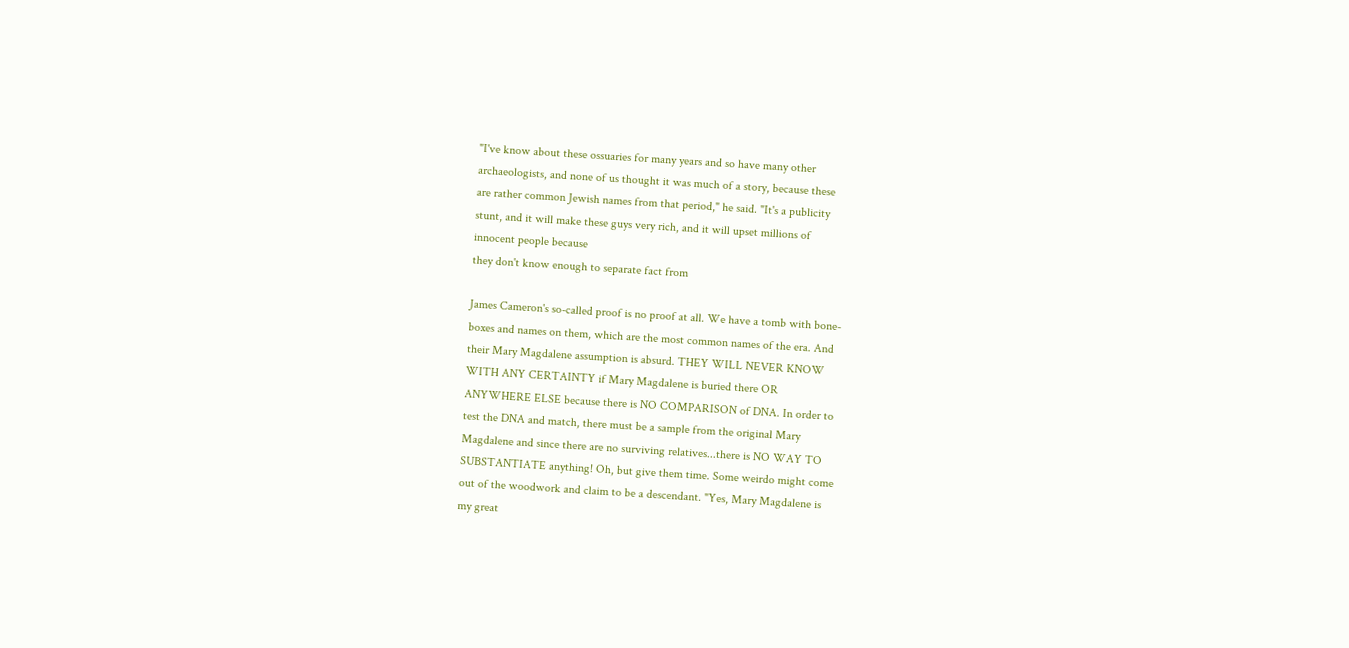"I've know about these ossuaries for many years and so have many other
archaeologists, and none of us thought it was much of a story, because these
are rather common Jewish names from that period," he said. "It's a publicity
stunt, and it will make these guys very rich, and it will upset millions of
innocent people because
they don't know enough to separate fact from

James Cameron's so-called proof is no proof at all. We have a tomb with bone-
boxes and names on them, which are the most common names of the era. And
their Mary Magdalene assumption is absurd. THEY WILL NEVER KNOW
WITH ANY CERTAINTY if Mary Magdalene is buried there OR
ANYWHERE ELSE because there is NO COMPARISON of DNA. In order to
test the DNA and match, there must be a sample from the original Mary
Magdalene and since there are no surviving relatives...there is NO WAY TO
SUBSTANTIATE anything! Oh, but give them time. Some weirdo might come
out of the woodwork and claim to be a descendant. "Yes, Mary Magdalene is
my great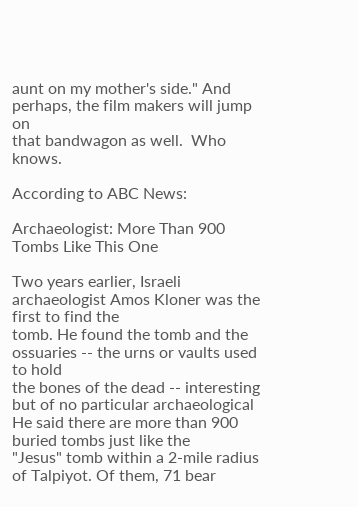aunt on my mother's side." And perhaps, the film makers will jump on
that bandwagon as well.  Who knows.

According to ABC News:

Archaeologist: More Than 900 Tombs Like This One

Two years earlier, Israeli archaeologist Amos Kloner was the first to find the
tomb. He found the tomb and the ossuaries -- the urns or vaults used to hold
the bones of the dead -- interesting but of no particular archaeological
He said there are more than 900 buried tombs just like the
"Jesus" tomb within a 2-mile radius of Talpiyot. Of them, 71 bear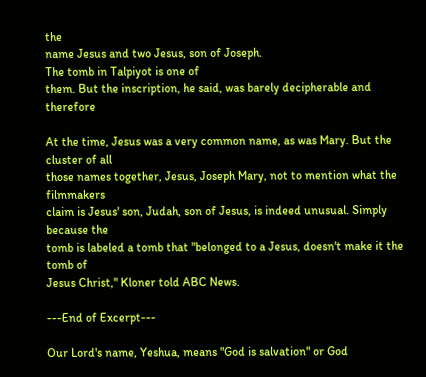the
name Jesus and two Jesus, son of Joseph.
The tomb in Talpiyot is one of
them. But the inscription, he said, was barely decipherable and therefore

At the time, Jesus was a very common name, as was Mary. But the cluster of all
those names together, Jesus, Joseph Mary, not to mention what the filmmakers
claim is Jesus' son, Judah, son of Jesus, is indeed unusual. Simply because the
tomb is labeled a tomb that "belonged to a Jesus, doesn't make it the tomb of
Jesus Christ," Kloner told ABC News.

---End of Excerpt---

Our Lord's name, Yeshua, means "God is salvation" or God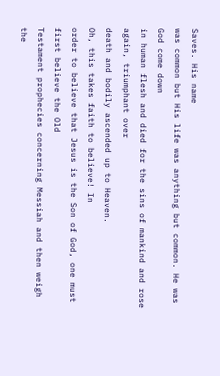Saves. His name
was common but His life was anything but common. He was God come down
in human flesh and died for the sins of mankind and rose again, triumphant over
death and bodily ascended up to Heaven.
Oh, this takes faith to believe! In
order to believe that Jesus is the Son of God, one must first believe the Old
Testament prophecies concerning Messiah and then weigh the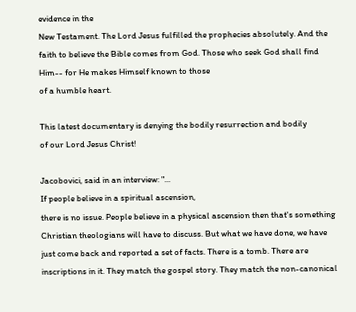evidence in the
New Testament. The Lord Jesus fulfilled the prophecies absolutely. And the
faith to believe the Bible comes from God. Those who seek God shall find
Him-- for He makes Himself known to those
of a humble heart.

This latest documentary is denying the bodily resurrection and bodily
of our Lord Jesus Christ!

Jacobovici, said in an interview: "...
If people believe in a spiritual ascension,
there is no issue. People believe in a physical ascension then that's something
Christian theologians will have to discuss. But what we have done, we have
just come back and reported a set of facts. There is a tomb. There are
inscriptions in it. They match the gospel story. They match the non-canonical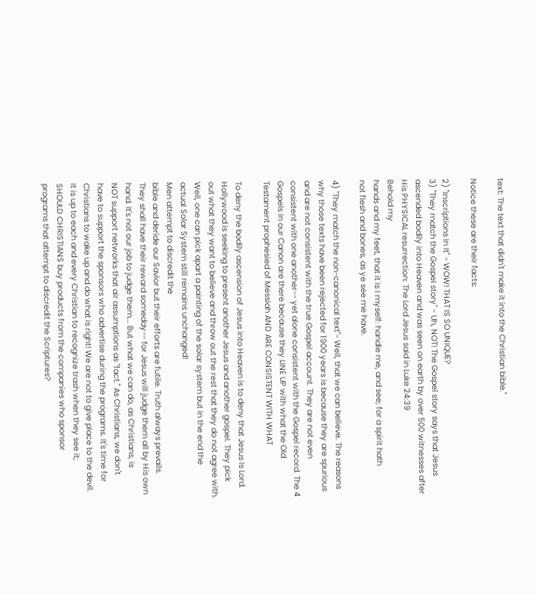text: The text that didn't make it into the Christian bible."

Notice these are their facts:

2) "Inscriptions In It" - WOW! THAT IS SO UNIQUE?
3) "They match the Gospel story" - Uh, NOT! The Gospel story says that Jesus
ascended bodily into Heaven and was seen on earth by over 500 witnesses after
His PHYSICAL resurrection: The Lord Jesus said in Luke 24:39
Behold my
hands and my feet, that it is I myself: handle me, and see; for a spirit hath
not flesh and bones, as ye see me have.

4) "They match the non-canonical text"- Well, that we can believe. The reasons
why those texts have been rejected for 1900 years is because they are spurious
and are not consistent with the true Gospel account. They are not even
consistent with one another-- yet alone consistent with the Gospel record. The 4
Gospels in our Canon are there because they LINE UP with what the Old
Testament prophesied of Messiah AND ARE CONSISTENT WITH WHAT

To deny the bodily ascension of Jesus into Heaven is to deny that Jesus Is Lord.
Hollywood is seeking to present another Jesus and another gospel. They pick
out what they want to believe and throw out the rest that they do not agree with.
Well, one can pick apart a painting of the solar system but in the end the
actual Solar System still remains unchanged!
Men attempt to discredit the
bible and deride our Savior but their efforts are futile. Truth always prevails.
They shall have their reward someday-- for Jesus will judge them all by His own
hand. It's not our job to judge them... But what we can do, as Christians, is
NOT support networks that air assumptions as "fact." As Christians, we don't
have to support the sponsors who advertise during the programs. It's time for
Christians to wake up and do what is right! We are not to give place to the devil.
It is up to each and every Christian to recognize trash when they see it;
SHOULD CHRISTIANS buy products from the companies who sponsor
programs that attempt to discredit the Scriptures?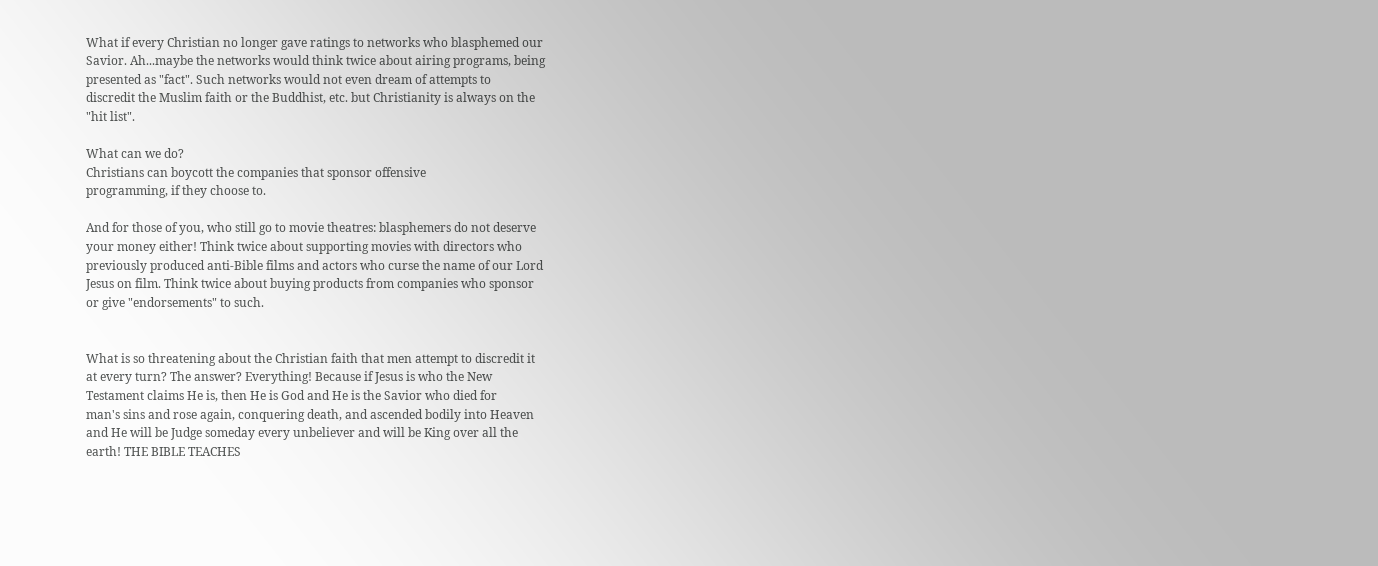What if every Christian no longer gave ratings to networks who blasphemed our
Savior. Ah...maybe the networks would think twice about airing programs, being
presented as "fact". Such networks would not even dream of attempts to
discredit the Muslim faith or the Buddhist, etc. but Christianity is always on the
"hit list".

What can we do?
Christians can boycott the companies that sponsor offensive
programming, if they choose to.

And for those of you, who still go to movie theatres: blasphemers do not deserve
your money either! Think twice about supporting movies with directors who
previously produced anti-Bible films and actors who curse the name of our Lord
Jesus on film. Think twice about buying products from companies who sponsor
or give "endorsements" to such.


What is so threatening about the Christian faith that men attempt to discredit it
at every turn? The answer? Everything! Because if Jesus is who the New
Testament claims He is, then He is God and He is the Savior who died for
man's sins and rose again, conquering death, and ascended bodily into Heaven
and He will be Judge someday every unbeliever and will be King over all the
earth! THE BIBLE TEACHES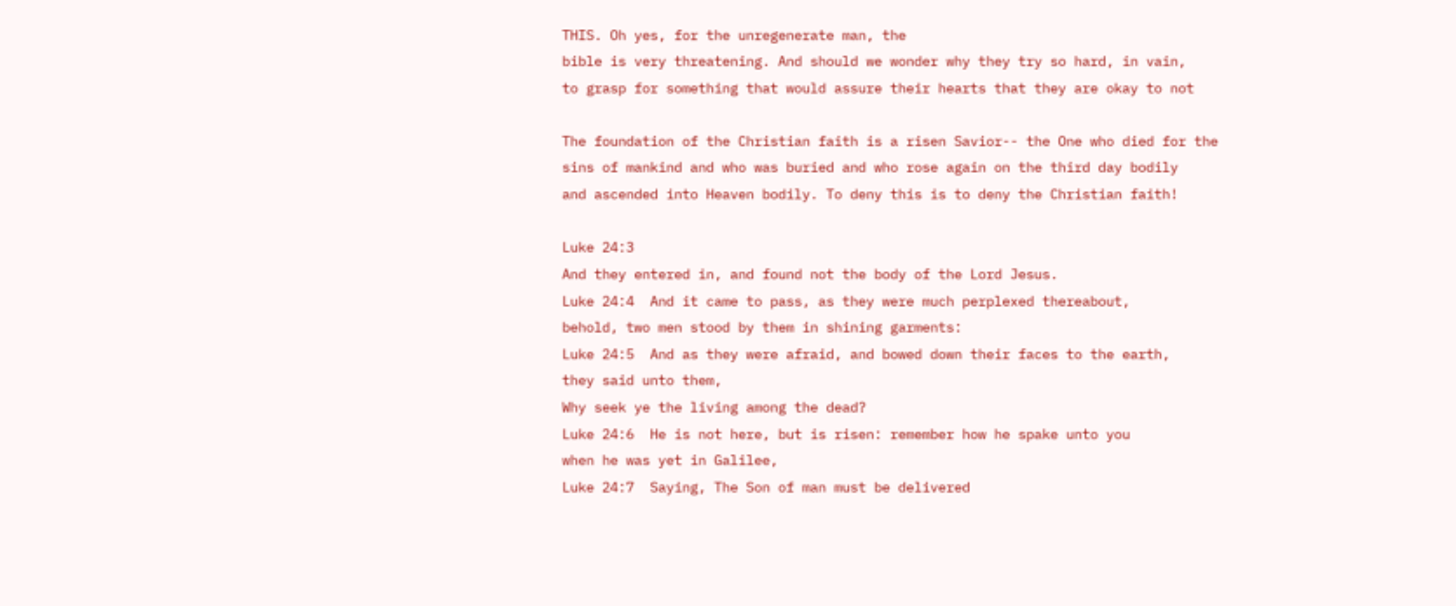THIS. Oh yes, for the unregenerate man, the
bible is very threatening. And should we wonder why they try so hard, in vain,
to grasp for something that would assure their hearts that they are okay to not

The foundation of the Christian faith is a risen Savior-- the One who died for the
sins of mankind and who was buried and who rose again on the third day bodily
and ascended into Heaven bodily. To deny this is to deny the Christian faith!

Luke 24:3
And they entered in, and found not the body of the Lord Jesus.
Luke 24:4  And it came to pass, as they were much perplexed thereabout,
behold, two men stood by them in shining garments:
Luke 24:5  And as they were afraid, and bowed down their faces to the earth,
they said unto them,
Why seek ye the living among the dead?
Luke 24:6  He is not here, but is risen: remember how he spake unto you
when he was yet in Galilee,
Luke 24:7  Saying, The Son of man must be delivered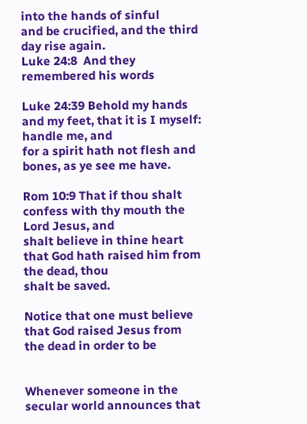into the hands of sinful
and be crucified, and the third day rise again.
Luke 24:8  And they remembered his words

Luke 24:39 Behold my hands and my feet, that it is I myself: handle me, and
for a spirit hath not flesh and bones, as ye see me have.

Rom 10:9 That if thou shalt confess with thy mouth the Lord Jesus, and
shalt believe in thine heart that God hath raised him from the dead, thou
shalt be saved.

Notice that one must believe that God raised Jesus from the dead in order to be


Whenever someone in the secular world announces that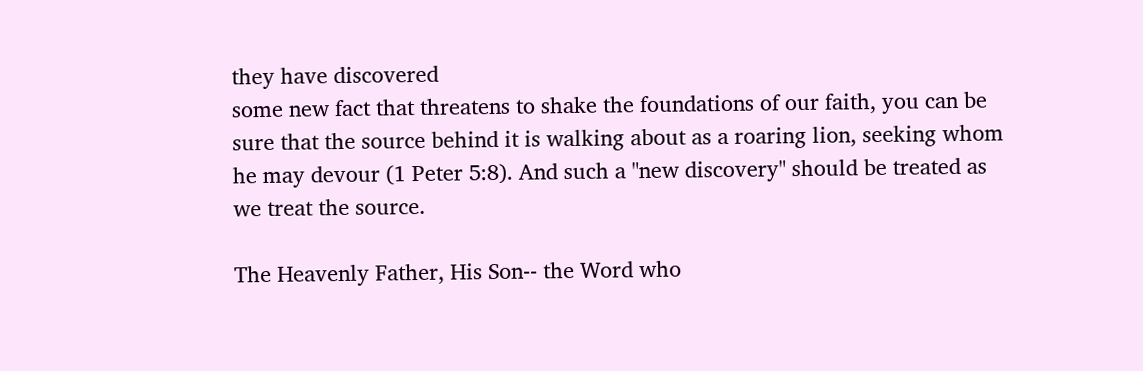they have discovered
some new fact that threatens to shake the foundations of our faith, you can be
sure that the source behind it is walking about as a roaring lion, seeking whom
he may devour (1 Peter 5:8). And such a "new discovery" should be treated as
we treat the source.

The Heavenly Father, His Son-- the Word who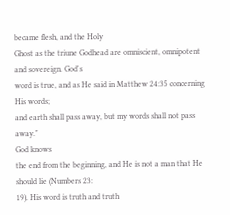became flesh, and the Holy
Ghost as the triune Godhead are omniscient, omnipotent and sovereign. God's
word is true, and as He said in Matthew 24:35 concerning His words;
and earth shall pass away, but my words shall not pass away."
God knows
the end from the beginning, and He is not a man that He should lie (Numbers 23:
19). His word is truth and truth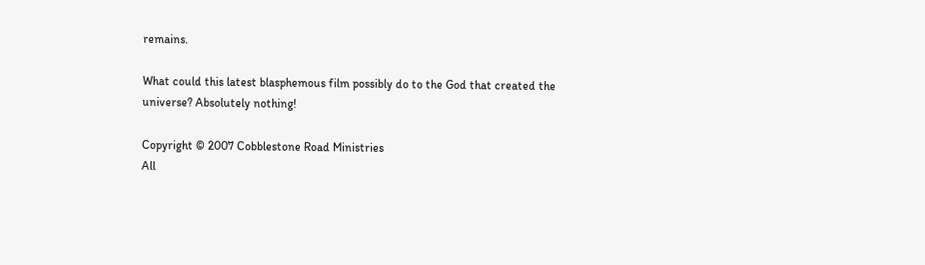remains.

What could this latest blasphemous film possibly do to the God that created the
universe? Absolutely nothing!

Copyright © 2007 Cobblestone Road Ministries
All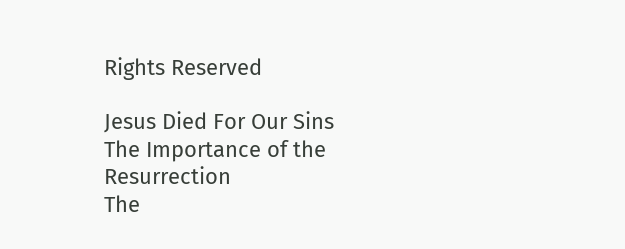Rights Reserved

Jesus Died For Our Sins
The Importance of the Resurrection
The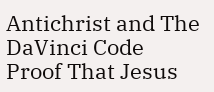Antichrist and The DaVinci Code
Proof That Jesus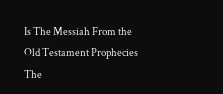Is The Messiah From the Old Testament Prophecies
The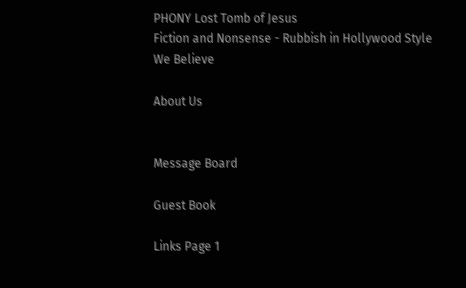PHONY Lost Tomb of Jesus
Fiction and Nonsense - Rubbish in Hollywood Style
We Believe

About Us


Message Board

Guest Book

Links Page 1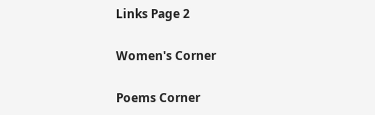Links Page 2

Women's Corner

Poems Corner